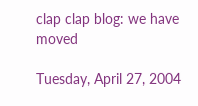clap clap blog: we have moved

Tuesday, April 27, 2004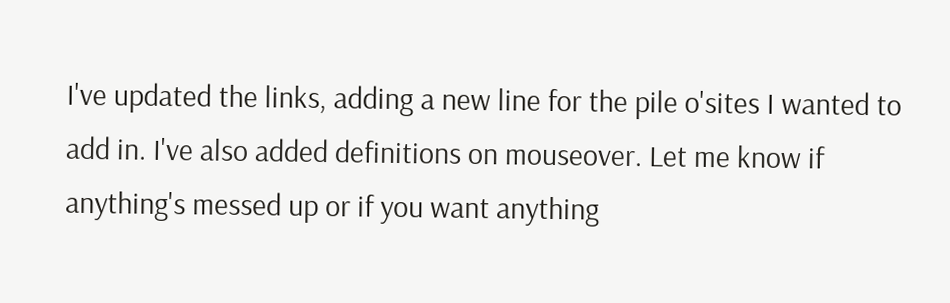I've updated the links, adding a new line for the pile o'sites I wanted to add in. I've also added definitions on mouseover. Let me know if anything's messed up or if you want anything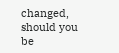changed, should you be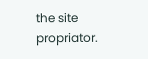the site propriator.